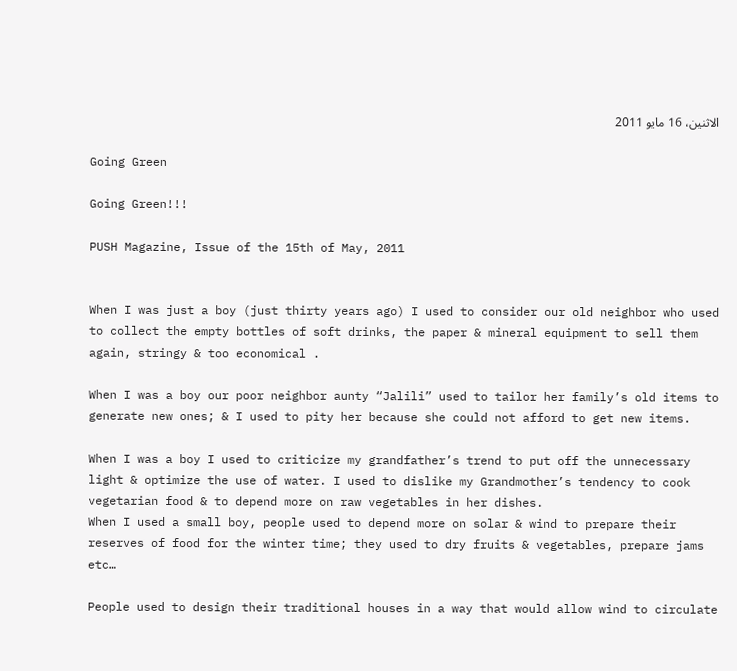الاثنين، 16 مايو 2011

Going Green

Going Green!!!

PUSH Magazine, Issue of the 15th of May, 2011


When I was just a boy (just thirty years ago) I used to consider our old neighbor who used to collect the empty bottles of soft drinks, the paper & mineral equipment to sell them again, stringy & too economical .

When I was a boy our poor neighbor aunty “Jalili” used to tailor her family’s old items to generate new ones; & I used to pity her because she could not afford to get new items.

When I was a boy I used to criticize my grandfather’s trend to put off the unnecessary light & optimize the use of water. I used to dislike my Grandmother’s tendency to cook vegetarian food & to depend more on raw vegetables in her dishes.
When I used a small boy, people used to depend more on solar & wind to prepare their reserves of food for the winter time; they used to dry fruits & vegetables, prepare jams etc…

People used to design their traditional houses in a way that would allow wind to circulate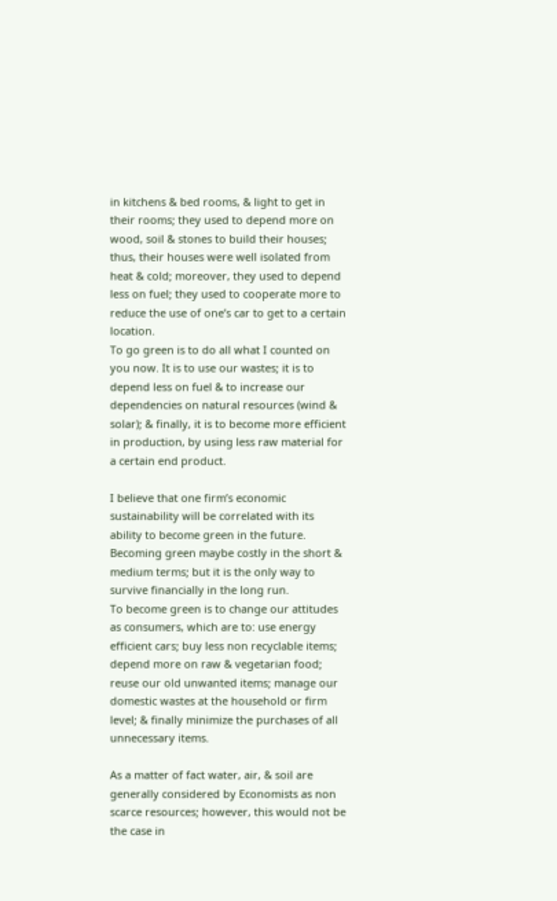in kitchens & bed rooms, & light to get in their rooms; they used to depend more on wood, soil & stones to build their houses; thus, their houses were well isolated from heat & cold; moreover, they used to depend less on fuel; they used to cooperate more to reduce the use of one’s car to get to a certain location.
To go green is to do all what I counted on you now. It is to use our wastes; it is to depend less on fuel & to increase our dependencies on natural resources (wind & solar); & finally, it is to become more efficient in production, by using less raw material for a certain end product.

I believe that one firm’s economic sustainability will be correlated with its ability to become green in the future. Becoming green maybe costly in the short & medium terms; but it is the only way to survive financially in the long run.
To become green is to change our attitudes as consumers, which are to: use energy efficient cars; buy less non recyclable items; depend more on raw & vegetarian food; reuse our old unwanted items; manage our domestic wastes at the household or firm level; & finally minimize the purchases of all unnecessary items.

As a matter of fact water, air, & soil are generally considered by Economists as non scarce resources; however, this would not be the case in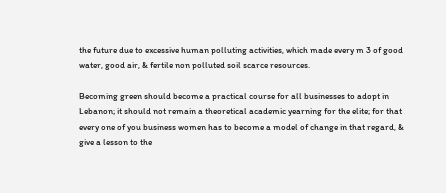the future due to excessive human polluting activities, which made every m 3 of good water, good air, & fertile non polluted soil scarce resources.

Becoming green should become a practical course for all businesses to adopt in Lebanon; it should not remain a theoretical academic yearning for the elite; for that every one of you business women has to become a model of change in that regard, & give a lesson to the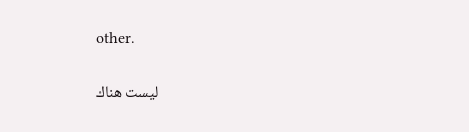other.

ليست هناك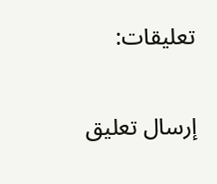تعليقات:

إرسال تعليق